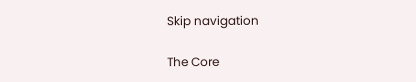Skip navigation

The Core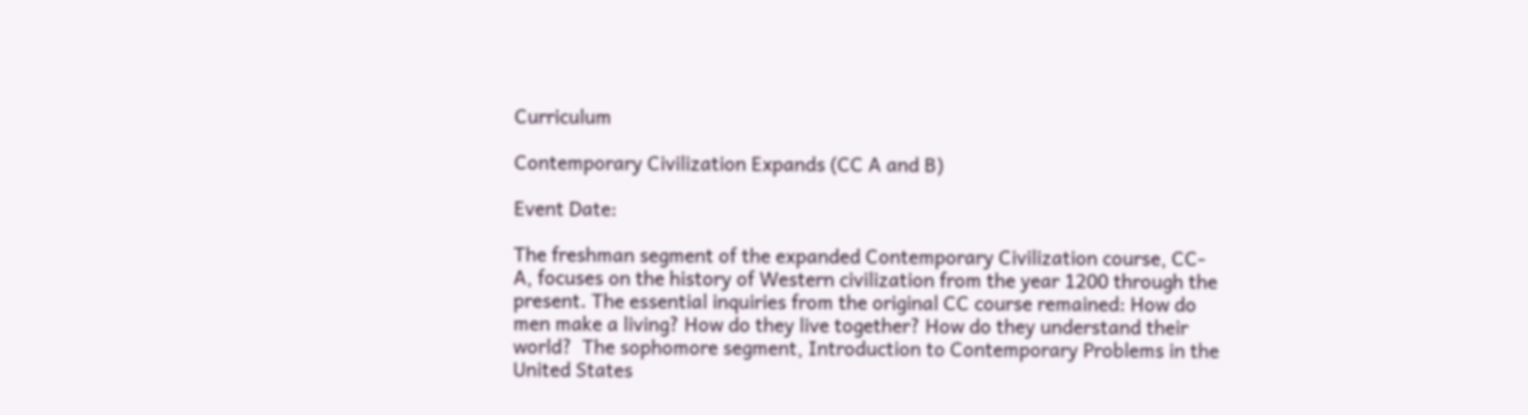Curriculum

Contemporary Civilization Expands (CC A and B)

Event Date:

The freshman segment of the expanded Contemporary Civilization course, CC-A, focuses on the history of Western civilization from the year 1200 through the present. The essential inquiries from the original CC course remained: How do men make a living? How do they live together? How do they understand their world?  The sophomore segment, Introduction to Contemporary Problems in the United States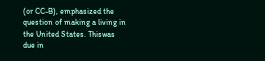(or CC-B), emphasized the question of making a living in the United States. Thiswas due in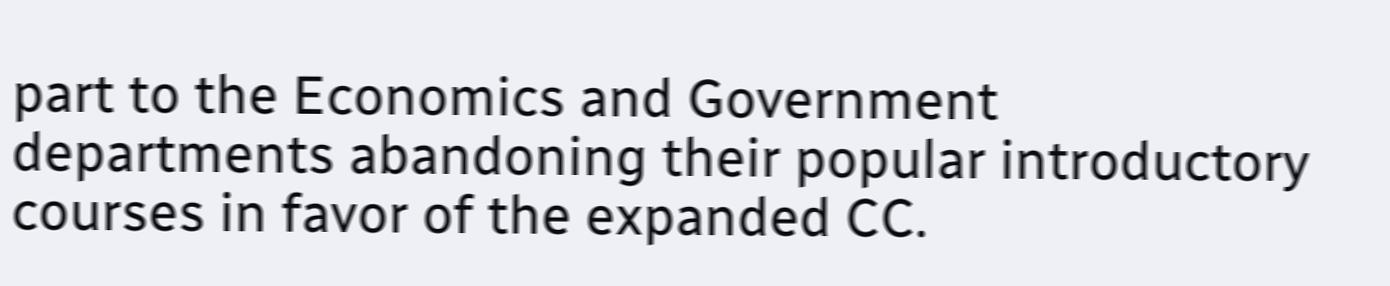part to the Economics and Government departments abandoning their popular introductory courses in favor of the expanded CC.